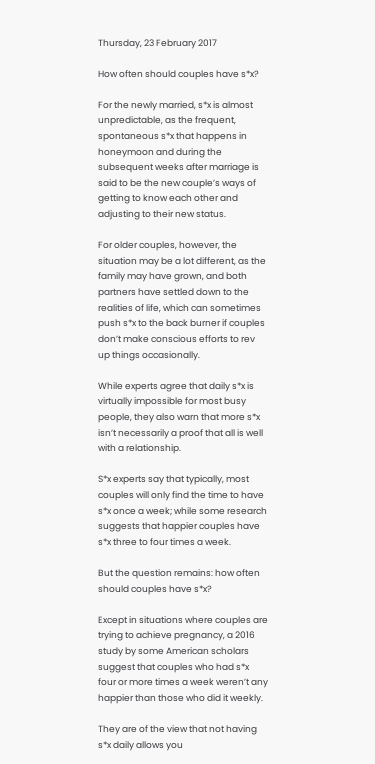Thursday, 23 February 2017

How often should couples have s*x?

For the newly married, s*x is almost unpredictable, as the frequent, spontaneous s*x that happens in honeymoon and during the subsequent weeks after marriage is said to be the new couple’s ways of getting to know each other and adjusting to their new status.

For older couples, however, the situation may be a lot different, as the family may have grown, and both partners have settled down to the realities of life, which can sometimes push s*x to the back burner if couples don’t make conscious efforts to rev up things occasionally.

While experts agree that daily s*x is virtually impossible for most busy people, they also warn that more s*x isn’t necessarily a proof that all is well with a relationship.

S*x experts say that typically, most couples will only find the time to have s*x once a week; while some research suggests that happier couples have s*x three to four times a week.

But the question remains: how often should couples have s*x?

Except in situations where couples are trying to achieve pregnancy, a 2016 study by some American scholars suggest that couples who had s*x four or more times a week weren’t any happier than those who did it weekly.

They are of the view that not having s*x daily allows you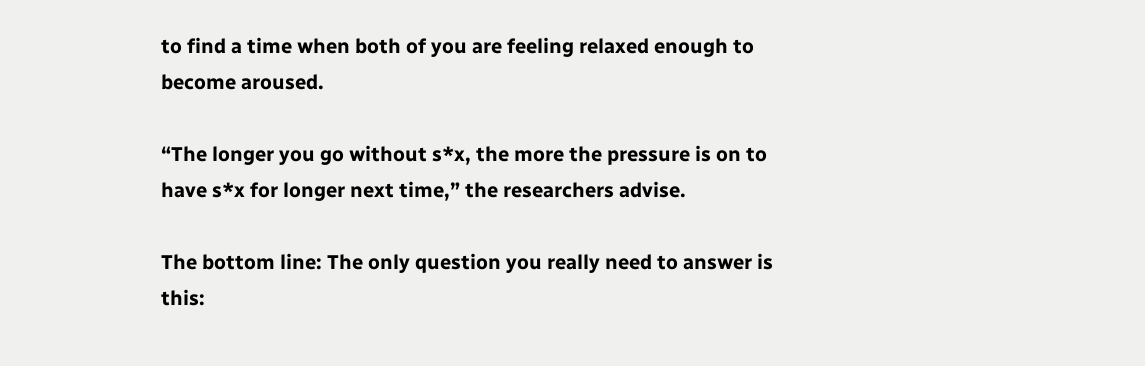to find a time when both of you are feeling relaxed enough to become aroused.

“The longer you go without s*x, the more the pressure is on to have s*x for longer next time,” the researchers advise.

The bottom line: The only question you really need to answer is this: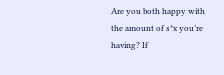Are you both happy with the amount of s*x you’re having? If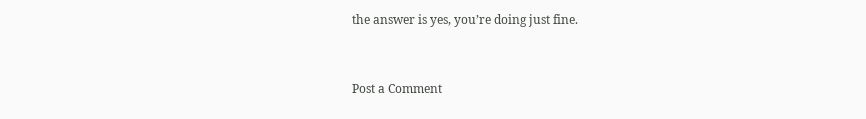the answer is yes, you’re doing just fine.



Post a Comment